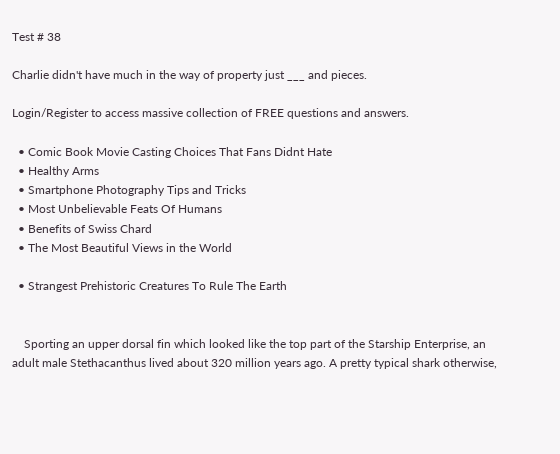Test # 38

Charlie didn't have much in the way of property just ___ and pieces.

Login/Register to access massive collection of FREE questions and answers.

  • Comic Book Movie Casting Choices That Fans Didnt Hate
  • Healthy Arms
  • Smartphone Photography Tips and Tricks
  • Most Unbelievable Feats Of Humans
  • Benefits of Swiss Chard
  • The Most Beautiful Views in the World

  • Strangest Prehistoric Creatures To Rule The Earth


    Sporting an upper dorsal fin which looked like the top part of the Starship Enterprise, an adult male Stethacanthus lived about 320 million years ago. A pretty typical shark otherwise,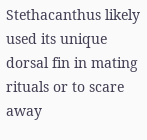Stethacanthus likely used its unique dorsal fin in mating rituals or to scare away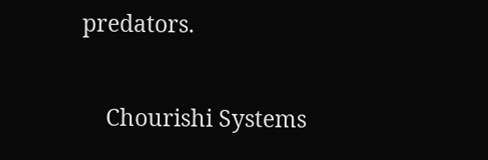predators.

    Chourishi Systems